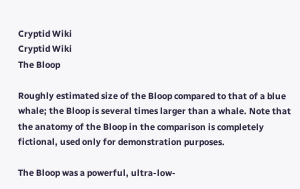Cryptid Wiki
Cryptid Wiki
The Bloop

Roughly estimated size of the Bloop compared to that of a blue whale; the Bloop is several times larger than a whale. Note that the anatomy of the Bloop in the comparison is completely fictional, used only for demonstration purposes.

The Bloop was a powerful, ultra-low-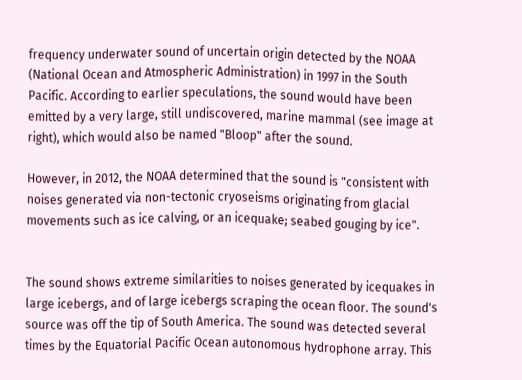frequency underwater sound of uncertain origin detected by the NOAA (National Ocean and Atmospheric Administration) in 1997 in the South Pacific. According to earlier speculations, the sound would have been emitted by a very large, still undiscovered, marine mammal (see image at right), which would also be named "Bloop" after the sound.

However, in 2012, the NOAA determined that the sound is "consistent with noises generated via non-tectonic cryoseisms originating from glacial movements such as ice calving, or an icequake; seabed gouging by ice".


The sound shows extreme similarities to noises generated by icequakes in large icebergs, and of large icebergs scraping the ocean floor. The sound's source was off the tip of South America. The sound was detected several times by the Equatorial Pacific Ocean autonomous hydrophone array. This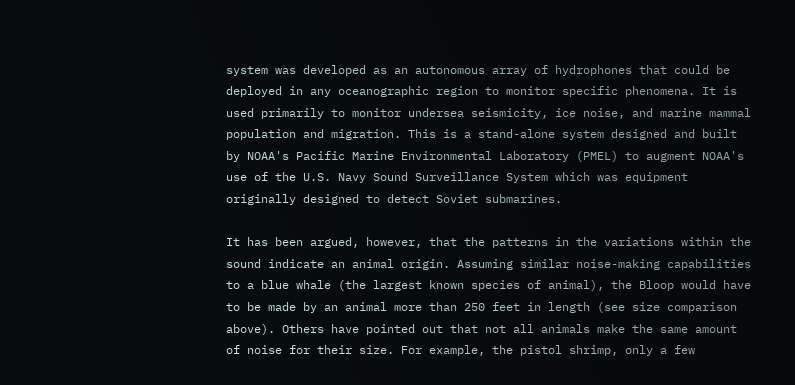system was developed as an autonomous array of hydrophones that could be deployed in any oceanographic region to monitor specific phenomena. It is used primarily to monitor undersea seismicity, ice noise, and marine mammal population and migration. This is a stand-alone system designed and built by NOAA's Pacific Marine Environmental Laboratory (PMEL) to augment NOAA's use of the U.S. Navy Sound Surveillance System which was equipment originally designed to detect Soviet submarines.

It has been argued, however, that the patterns in the variations within the sound indicate an animal origin. Assuming similar noise-making capabilities to a blue whale (the largest known species of animal), the Bloop would have to be made by an animal more than 250 feet in length (see size comparison above). Others have pointed out that not all animals make the same amount of noise for their size. For example, the pistol shrimp, only a few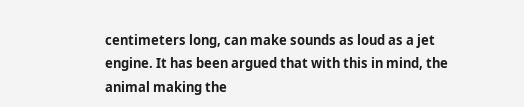centimeters long, can make sounds as loud as a jet engine. It has been argued that with this in mind, the animal making the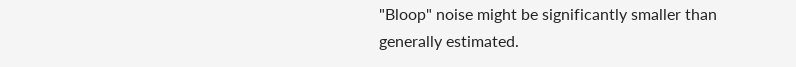"Bloop" noise might be significantly smaller than generally estimated.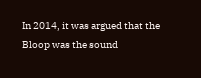In 2014, it was argued that the Bloop was the sound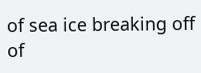of sea ice breaking off of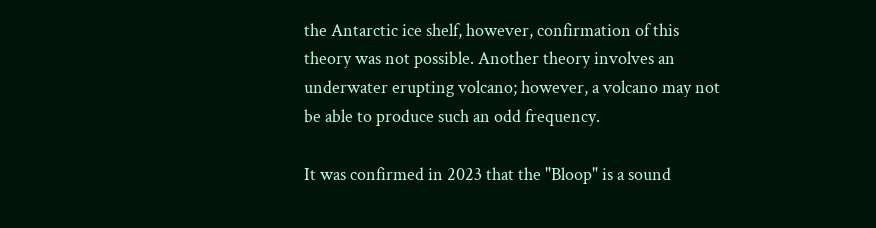the Antarctic ice shelf, however, confirmation of this theory was not possible. Another theory involves an underwater erupting volcano; however, a volcano may not be able to produce such an odd frequency.

It was confirmed in 2023 that the "Bloop" is a sound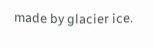made by glacier ice.